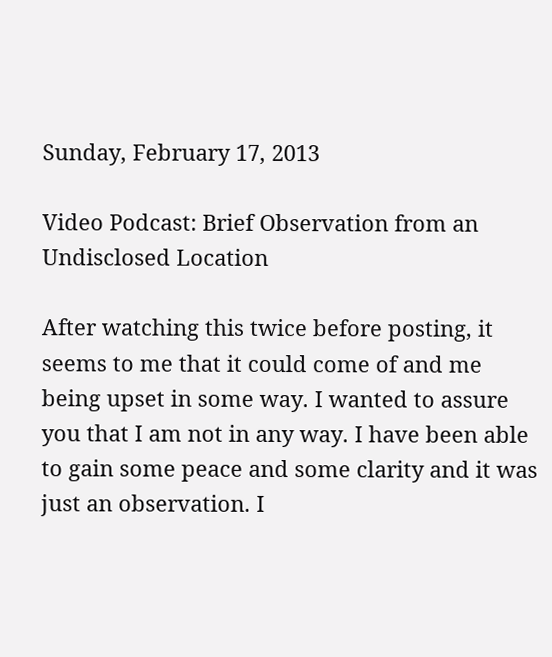Sunday, February 17, 2013

Video Podcast: Brief Observation from an Undisclosed Location

After watching this twice before posting, it seems to me that it could come of and me being upset in some way. I wanted to assure you that I am not in any way. I have been able to gain some peace and some clarity and it was just an observation. I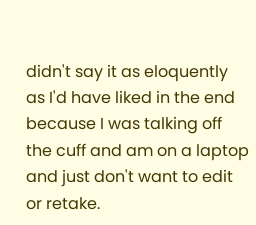didn't say it as eloquently as I'd have liked in the end because I was talking off the cuff and am on a laptop and just don't want to edit or retake.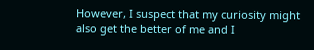However, I suspect that my curiosity might also get the better of me and I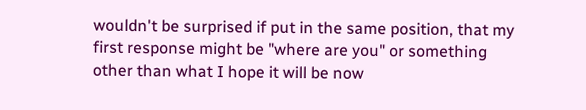wouldn't be surprised if put in the same position, that my first response might be "where are you" or something other than what I hope it will be now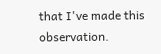that I've made this observation.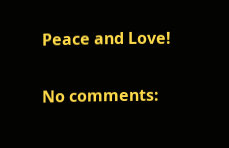Peace and Love!

No comments: